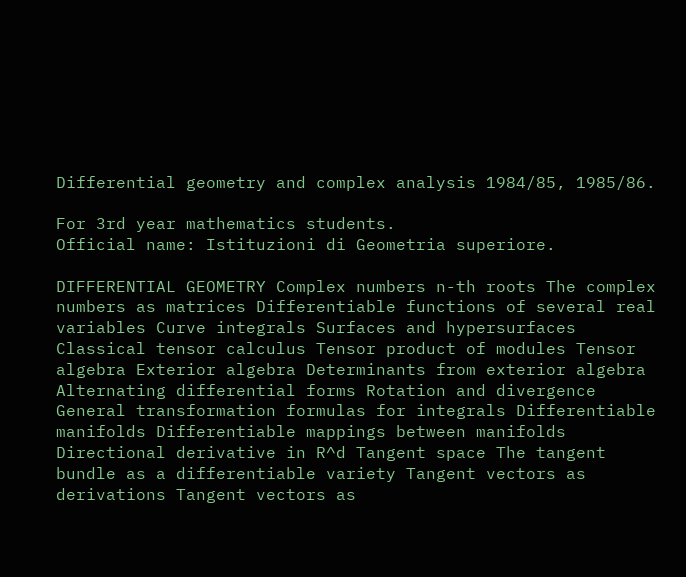Differential geometry and complex analysis 1984/85, 1985/86.

For 3rd year mathematics students.
Official name: Istituzioni di Geometria superiore.

DIFFERENTIAL GEOMETRY Complex numbers n-th roots The complex numbers as matrices Differentiable functions of several real variables Curve integrals Surfaces and hypersurfaces Classical tensor calculus Tensor product of modules Tensor algebra Exterior algebra Determinants from exterior algebra Alternating differential forms Rotation and divergence General transformation formulas for integrals Differentiable manifolds Differentiable mappings between manifolds Directional derivative in R^d Tangent space The tangent bundle as a differentiable variety Tangent vectors as derivations Tangent vectors as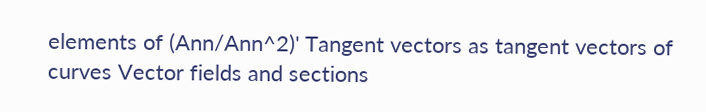elements of (Ann/Ann^2)' Tangent vectors as tangent vectors of curves Vector fields and sections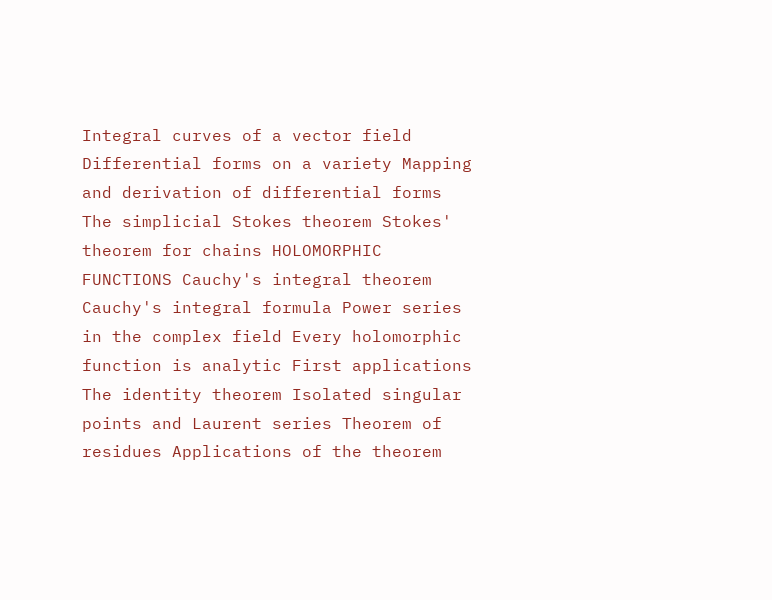Integral curves of a vector field Differential forms on a variety Mapping and derivation of differential forms The simplicial Stokes theorem Stokes' theorem for chains HOLOMORPHIC FUNCTIONS Cauchy's integral theorem Cauchy's integral formula Power series in the complex field Every holomorphic function is analytic First applications The identity theorem Isolated singular points and Laurent series Theorem of residues Applications of the theorem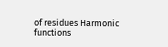of residues Harmonic functions